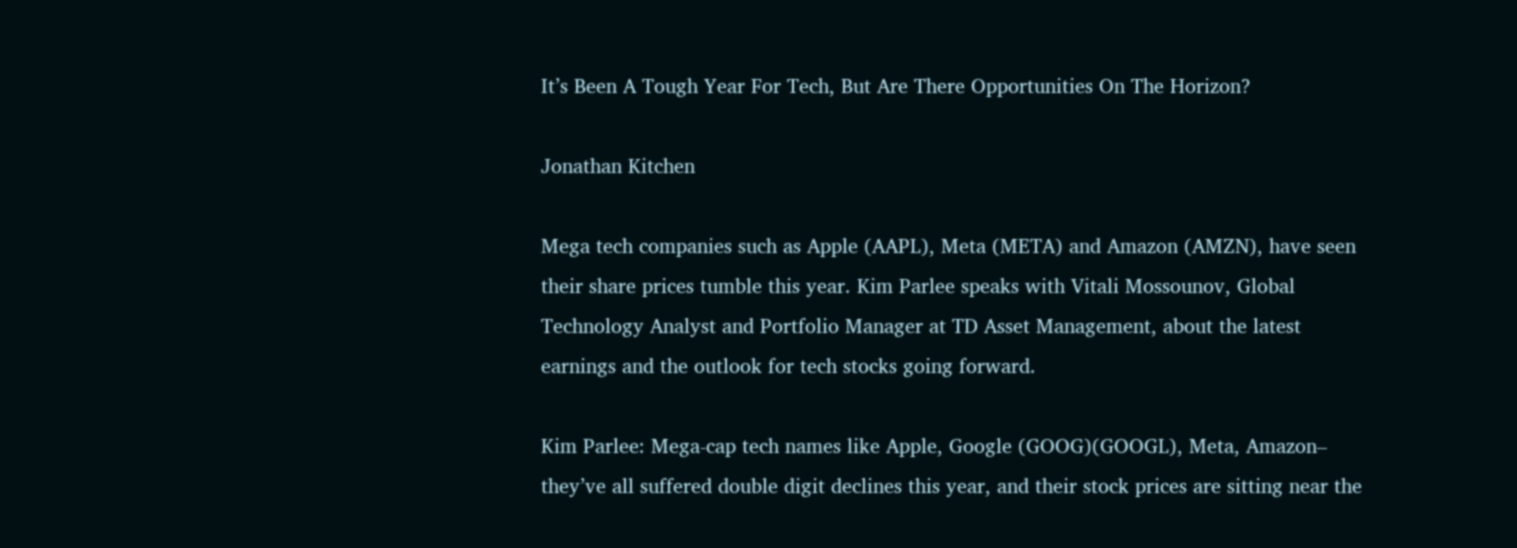It’s Been A Tough Year For Tech, But Are There Opportunities On The Horizon?

Jonathan Kitchen

Mega tech companies such as Apple (AAPL), Meta (META) and Amazon (AMZN), have seen their share prices tumble this year. Kim Parlee speaks with Vitali Mossounov, Global Technology Analyst and Portfolio Manager at TD Asset Management, about the latest earnings and the outlook for tech stocks going forward.

Kim Parlee: Mega-cap tech names like Apple, Google (GOOG)(GOOGL), Meta, Amazon– they’ve all suffered double digit declines this year, and their stock prices are sitting near the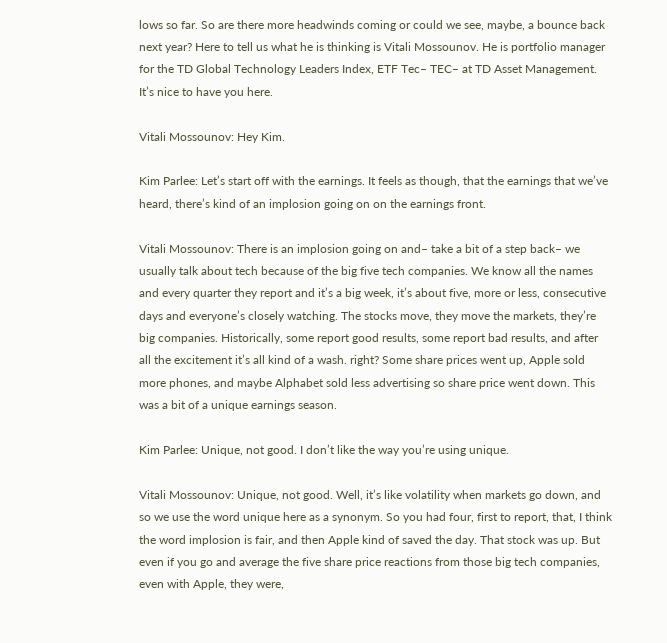lows so far. So are there more headwinds coming or could we see, maybe, a bounce back next year? Here to tell us what he is thinking is Vitali Mossounov. He is portfolio manager for the TD Global Technology Leaders Index, ETF Tec– TEC– at TD Asset Management. It’s nice to have you here.

Vitali Mossounov: Hey Kim.

Kim Parlee: Let’s start off with the earnings. It feels as though, that the earnings that we’ve heard, there’s kind of an implosion going on on the earnings front.

Vitali Mossounov: There is an implosion going on and– take a bit of a step back– we usually talk about tech because of the big five tech companies. We know all the names and every quarter they report and it’s a big week, it’s about five, more or less, consecutive days and everyone’s closely watching. The stocks move, they move the markets, they’re big companies. Historically, some report good results, some report bad results, and after all the excitement it’s all kind of a wash. right? Some share prices went up, Apple sold more phones, and maybe Alphabet sold less advertising so share price went down. This was a bit of a unique earnings season.

Kim Parlee: Unique, not good. I don’t like the way you’re using unique.

Vitali Mossounov: Unique, not good. Well, it’s like volatility when markets go down, and so we use the word unique here as a synonym. So you had four, first to report, that, I think the word implosion is fair, and then Apple kind of saved the day. That stock was up. But even if you go and average the five share price reactions from those big tech companies, even with Apple, they were,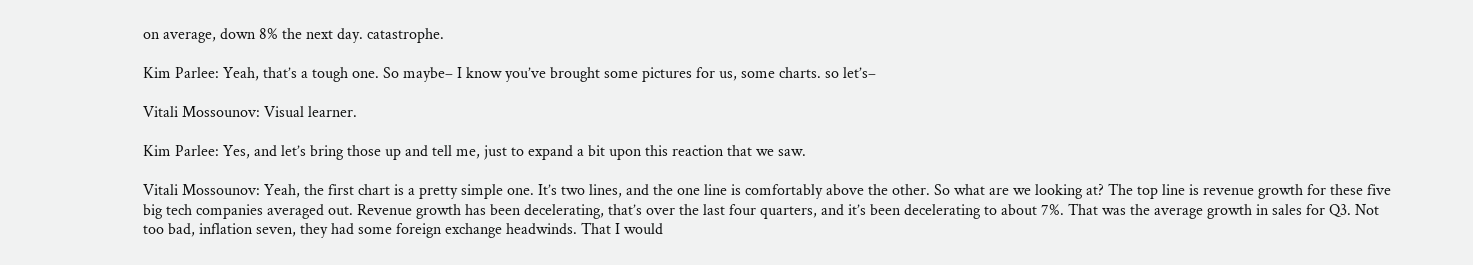on average, down 8% the next day. catastrophe.

Kim Parlee: Yeah, that’s a tough one. So maybe– I know you’ve brought some pictures for us, some charts. so let’s–

Vitali Mossounov: Visual learner.

Kim Parlee: Yes, and let’s bring those up and tell me, just to expand a bit upon this reaction that we saw.

Vitali Mossounov: Yeah, the first chart is a pretty simple one. It’s two lines, and the one line is comfortably above the other. So what are we looking at? The top line is revenue growth for these five big tech companies averaged out. Revenue growth has been decelerating, that’s over the last four quarters, and it’s been decelerating to about 7%. That was the average growth in sales for Q3. Not too bad, inflation seven, they had some foreign exchange headwinds. That I would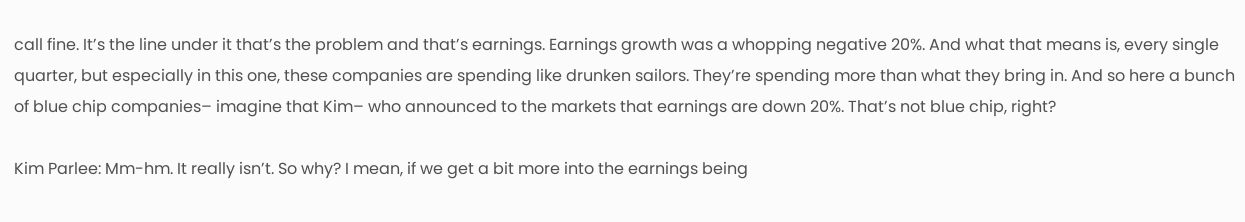call fine. It’s the line under it that’s the problem and that’s earnings. Earnings growth was a whopping negative 20%. And what that means is, every single quarter, but especially in this one, these companies are spending like drunken sailors. They’re spending more than what they bring in. And so here a bunch of blue chip companies– imagine that Kim– who announced to the markets that earnings are down 20%. That’s not blue chip, right?

Kim Parlee: Mm-hm. It really isn’t. So why? I mean, if we get a bit more into the earnings being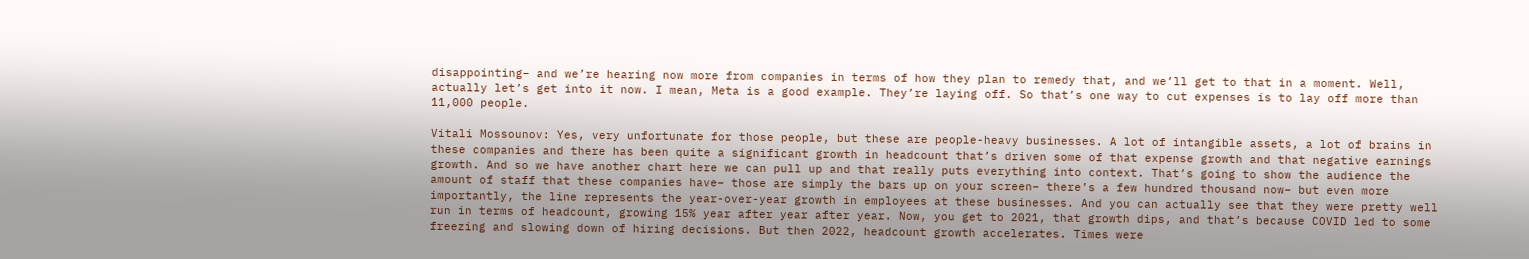disappointing– and we’re hearing now more from companies in terms of how they plan to remedy that, and we’ll get to that in a moment. Well, actually let’s get into it now. I mean, Meta is a good example. They’re laying off. So that’s one way to cut expenses is to lay off more than 11,000 people.

Vitali Mossounov: Yes, very unfortunate for those people, but these are people-heavy businesses. A lot of intangible assets, a lot of brains in these companies and there has been quite a significant growth in headcount that’s driven some of that expense growth and that negative earnings growth. And so we have another chart here we can pull up and that really puts everything into context. That’s going to show the audience the amount of staff that these companies have– those are simply the bars up on your screen– there’s a few hundred thousand now– but even more importantly, the line represents the year-over-year growth in employees at these businesses. And you can actually see that they were pretty well run in terms of headcount, growing 15% year after year after year. Now, you get to 2021, that growth dips, and that’s because COVID led to some freezing and slowing down of hiring decisions. But then 2022, headcount growth accelerates. Times were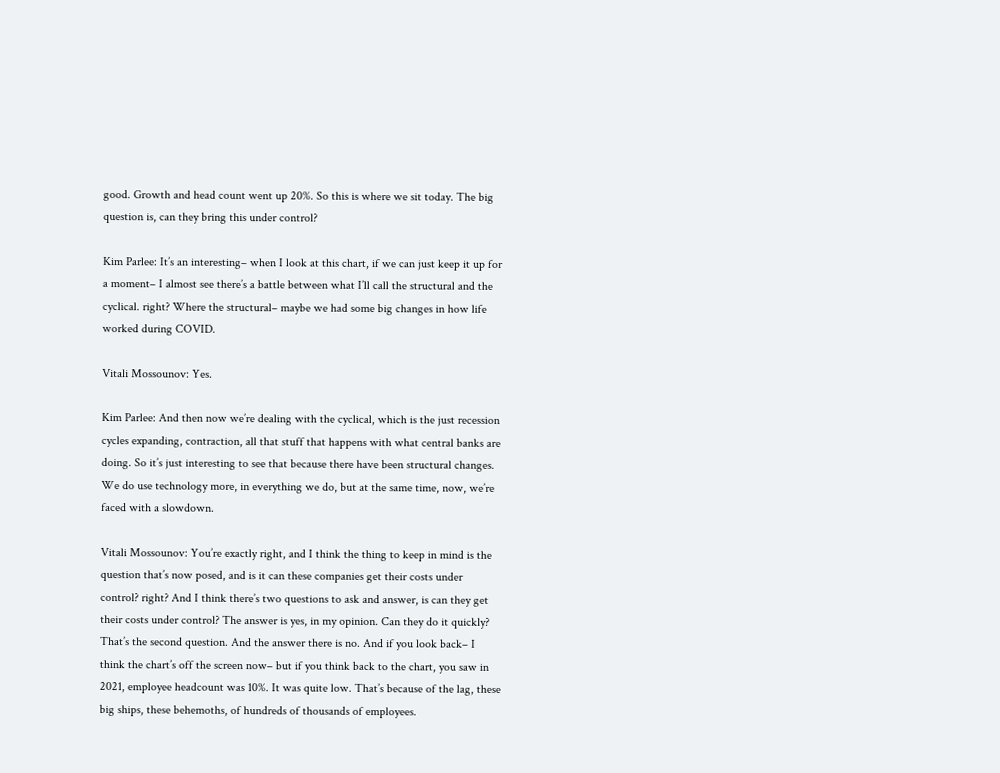good. Growth and head count went up 20%. So this is where we sit today. The big question is, can they bring this under control?

Kim Parlee: It’s an interesting– when I look at this chart, if we can just keep it up for a moment– I almost see there’s a battle between what I’ll call the structural and the cyclical. right? Where the structural– maybe we had some big changes in how life worked during COVID.

Vitali Mossounov: Yes.

Kim Parlee: And then now we’re dealing with the cyclical, which is the just recession cycles expanding, contraction, all that stuff that happens with what central banks are doing. So it’s just interesting to see that because there have been structural changes. We do use technology more, in everything we do, but at the same time, now, we’re faced with a slowdown.

Vitali Mossounov: You’re exactly right, and I think the thing to keep in mind is the question that’s now posed, and is it can these companies get their costs under control? right? And I think there’s two questions to ask and answer, is can they get their costs under control? The answer is yes, in my opinion. Can they do it quickly? That’s the second question. And the answer there is no. And if you look back– I think the chart’s off the screen now– but if you think back to the chart, you saw in 2021, employee headcount was 10%. It was quite low. That’s because of the lag, these big ships, these behemoths, of hundreds of thousands of employees.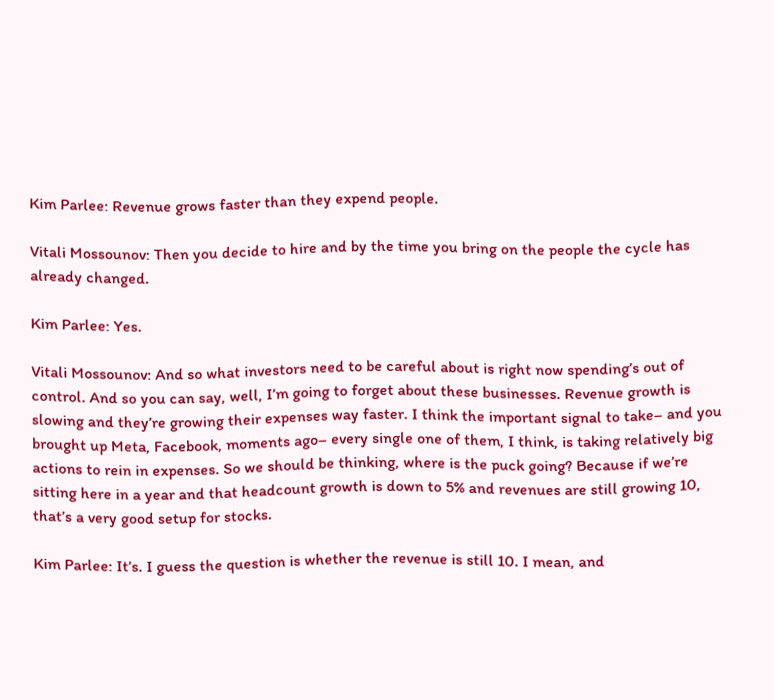Kim Parlee: Revenue grows faster than they expend people.

Vitali Mossounov: Then you decide to hire and by the time you bring on the people the cycle has already changed.

Kim Parlee: Yes.

Vitali Mossounov: And so what investors need to be careful about is right now spending’s out of control. And so you can say, well, I’m going to forget about these businesses. Revenue growth is slowing and they’re growing their expenses way faster. I think the important signal to take– and you brought up Meta, Facebook, moments ago– every single one of them, I think, is taking relatively big actions to rein in expenses. So we should be thinking, where is the puck going? Because if we’re sitting here in a year and that headcount growth is down to 5% and revenues are still growing 10, that’s a very good setup for stocks.

Kim Parlee: It’s. I guess the question is whether the revenue is still 10. I mean, and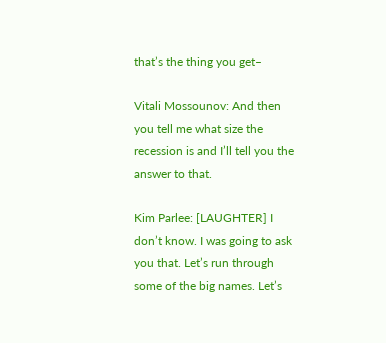that’s the thing you get–

Vitali Mossounov: And then you tell me what size the recession is and I’ll tell you the answer to that.

Kim Parlee: [LAUGHTER] I don’t know. I was going to ask you that. Let’s run through some of the big names. Let’s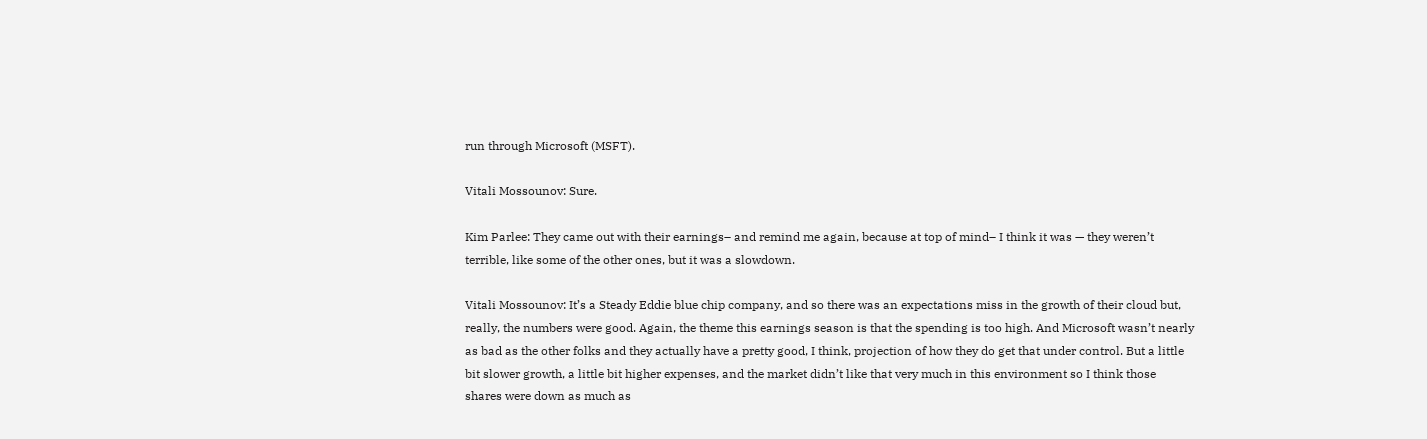run through Microsoft (MSFT).

Vitali Mossounov: Sure.

Kim Parlee: They came out with their earnings– and remind me again, because at top of mind– I think it was — they weren’t terrible, like some of the other ones, but it was a slowdown.

Vitali Mossounov: It’s a Steady Eddie blue chip company, and so there was an expectations miss in the growth of their cloud but, really, the numbers were good. Again, the theme this earnings season is that the spending is too high. And Microsoft wasn’t nearly as bad as the other folks and they actually have a pretty good, I think, projection of how they do get that under control. But a little bit slower growth, a little bit higher expenses, and the market didn’t like that very much in this environment so I think those shares were down as much as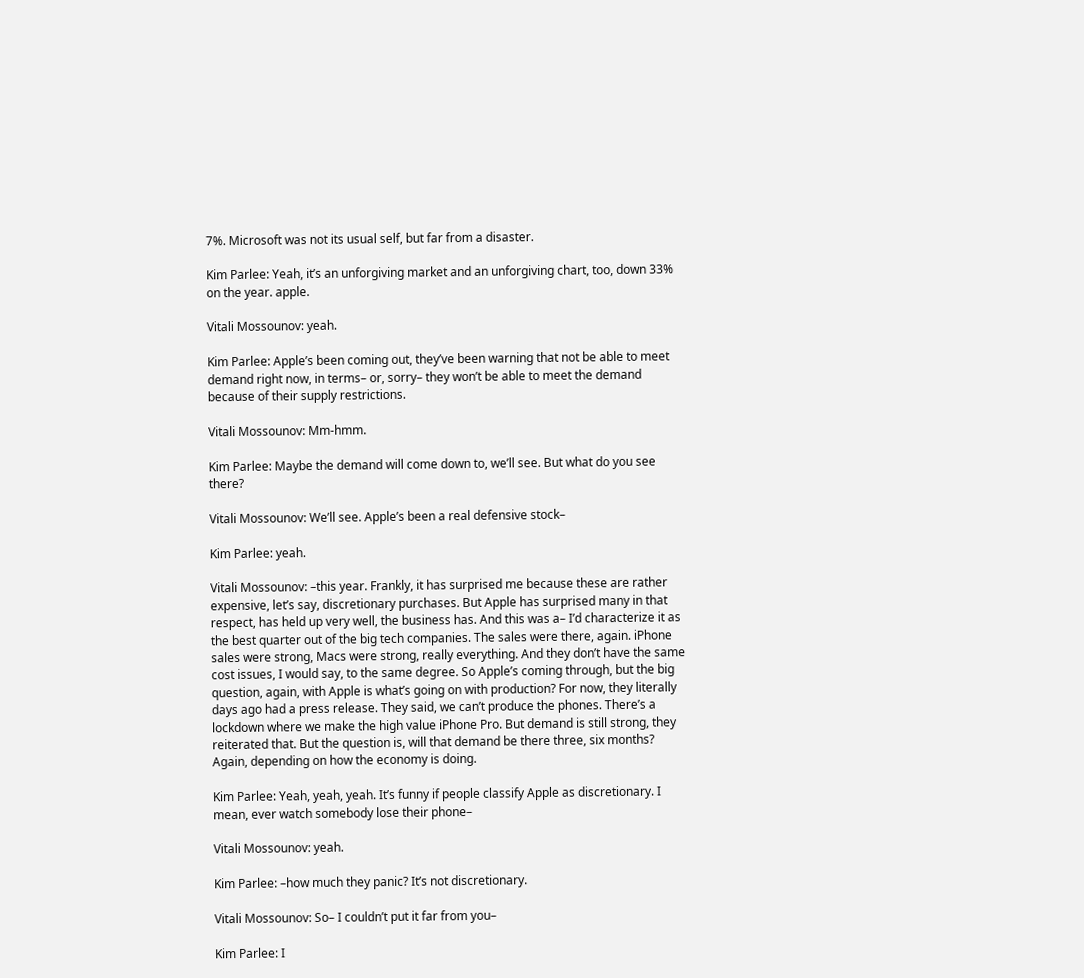7%. Microsoft was not its usual self, but far from a disaster.

Kim Parlee: Yeah, it’s an unforgiving market and an unforgiving chart, too, down 33% on the year. apple.

Vitali Mossounov: yeah.

Kim Parlee: Apple’s been coming out, they’ve been warning that not be able to meet demand right now, in terms– or, sorry– they won’t be able to meet the demand because of their supply restrictions.

Vitali Mossounov: Mm-hmm.

Kim Parlee: Maybe the demand will come down to, we’ll see. But what do you see there?

Vitali Mossounov: We’ll see. Apple’s been a real defensive stock–

Kim Parlee: yeah.

Vitali Mossounov: –this year. Frankly, it has surprised me because these are rather expensive, let’s say, discretionary purchases. But Apple has surprised many in that respect, has held up very well, the business has. And this was a– I’d characterize it as the best quarter out of the big tech companies. The sales were there, again. iPhone sales were strong, Macs were strong, really everything. And they don’t have the same cost issues, I would say, to the same degree. So Apple’s coming through, but the big question, again, with Apple is what’s going on with production? For now, they literally days ago had a press release. They said, we can’t produce the phones. There’s a lockdown where we make the high value iPhone Pro. But demand is still strong, they reiterated that. But the question is, will that demand be there three, six months? Again, depending on how the economy is doing.

Kim Parlee: Yeah, yeah, yeah. It’s funny if people classify Apple as discretionary. I mean, ever watch somebody lose their phone–

Vitali Mossounov: yeah.

Kim Parlee: –how much they panic? It’s not discretionary.

Vitali Mossounov: So– I couldn’t put it far from you–

Kim Parlee: I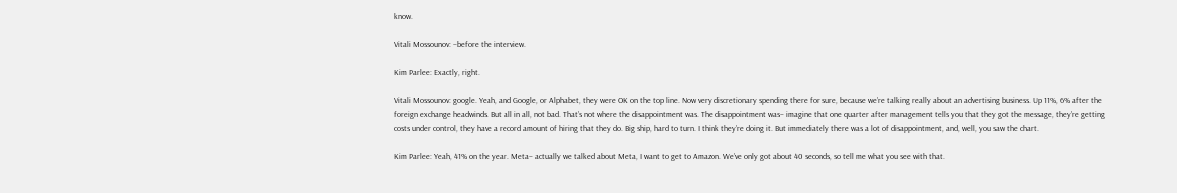know.

Vitali Mossounov: –before the interview.

Kim Parlee: Exactly, right.

Vitali Mossounov: google. Yeah, and Google, or Alphabet, they were OK on the top line. Now very discretionary spending there for sure, because we’re talking really about an advertising business. Up 11%, 6% after the foreign exchange headwinds. But all in all, not bad. That’s not where the disappointment was. The disappointment was– imagine that one quarter after management tells you that they got the message, they’re getting costs under control, they have a record amount of hiring that they do. Big ship, hard to turn. I think they’re doing it. But immediately there was a lot of disappointment, and, well, you saw the chart.

Kim Parlee: Yeah, 41% on the year. Meta– actually we talked about Meta, I want to get to Amazon. We’ve only got about 40 seconds, so tell me what you see with that.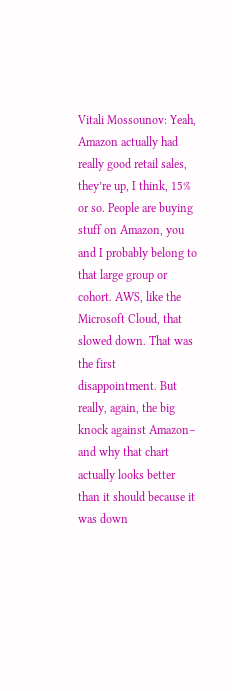Vitali Mossounov: Yeah, Amazon actually had really good retail sales, they’re up, I think, 15% or so. People are buying stuff on Amazon, you and I probably belong to that large group or cohort. AWS, like the Microsoft Cloud, that slowed down. That was the first disappointment. But really, again, the big knock against Amazon– and why that chart actually looks better than it should because it was down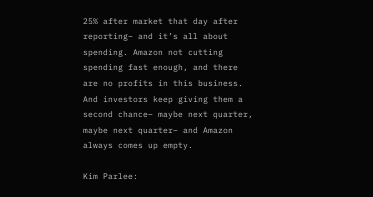25% after market that day after reporting– and it’s all about spending. Amazon not cutting spending fast enough, and there are no profits in this business. And investors keep giving them a second chance– maybe next quarter, maybe next quarter– and Amazon always comes up empty.

Kim Parlee: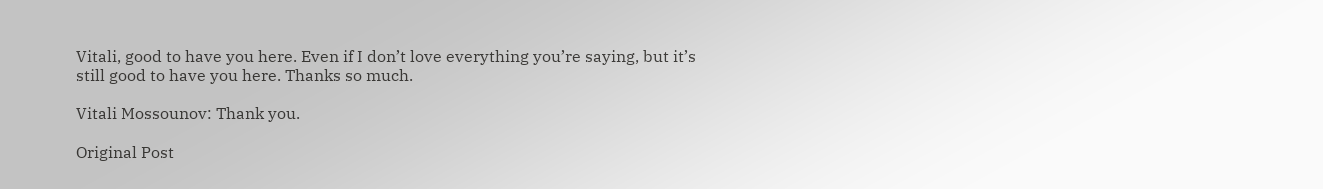Vitali, good to have you here. Even if I don’t love everything you’re saying, but it’s still good to have you here. Thanks so much.

Vitali Mossounov: Thank you.

Original Post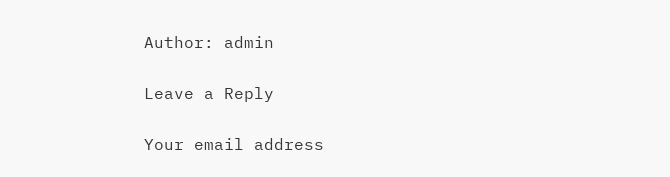Author: admin

Leave a Reply

Your email address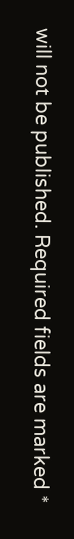will not be published. Required fields are marked *